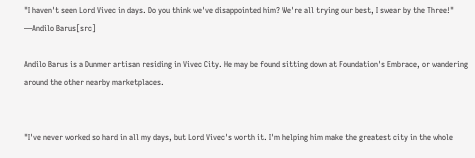"I haven't seen Lord Vivec in days. Do you think we've disappointed him? We're all trying our best, I swear by the Three!"
―Andilo Barus[src]

Andilo Barus is a Dunmer artisan residing in Vivec City. He may be found sitting down at Foundation's Embrace, or wandering around the other nearby marketplaces.


"I've never worked so hard in all my days, but Lord Vivec's worth it. I'm helping him make the greatest city in the whole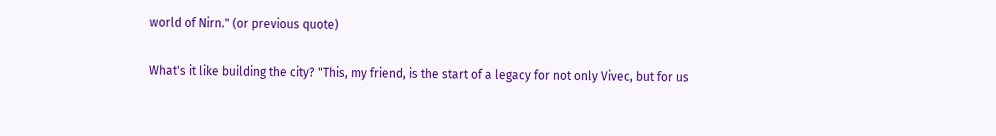world of Nirn." (or previous quote)

What's it like building the city? "This, my friend, is the start of a legacy for not only Vivec, but for us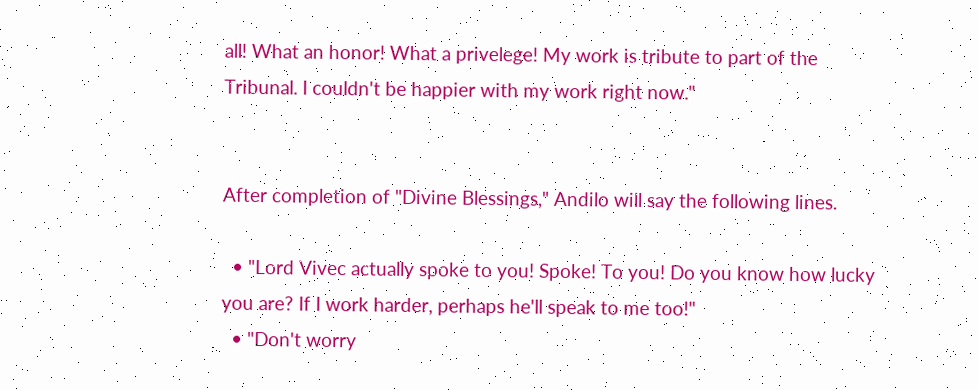all! What an honor! What a privelege! My work is tribute to part of the Tribunal. I couldn't be happier with my work right now."


After completion of "Divine Blessings," Andilo will say the following lines.

  • "Lord Vivec actually spoke to you! Spoke! To you! Do you know how lucky you are? If I work harder, perhaps he'll speak to me too!"
  • "Don't worry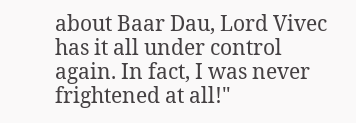about Baar Dau, Lord Vivec has it all under control again. In fact, I was never frightened at all!"